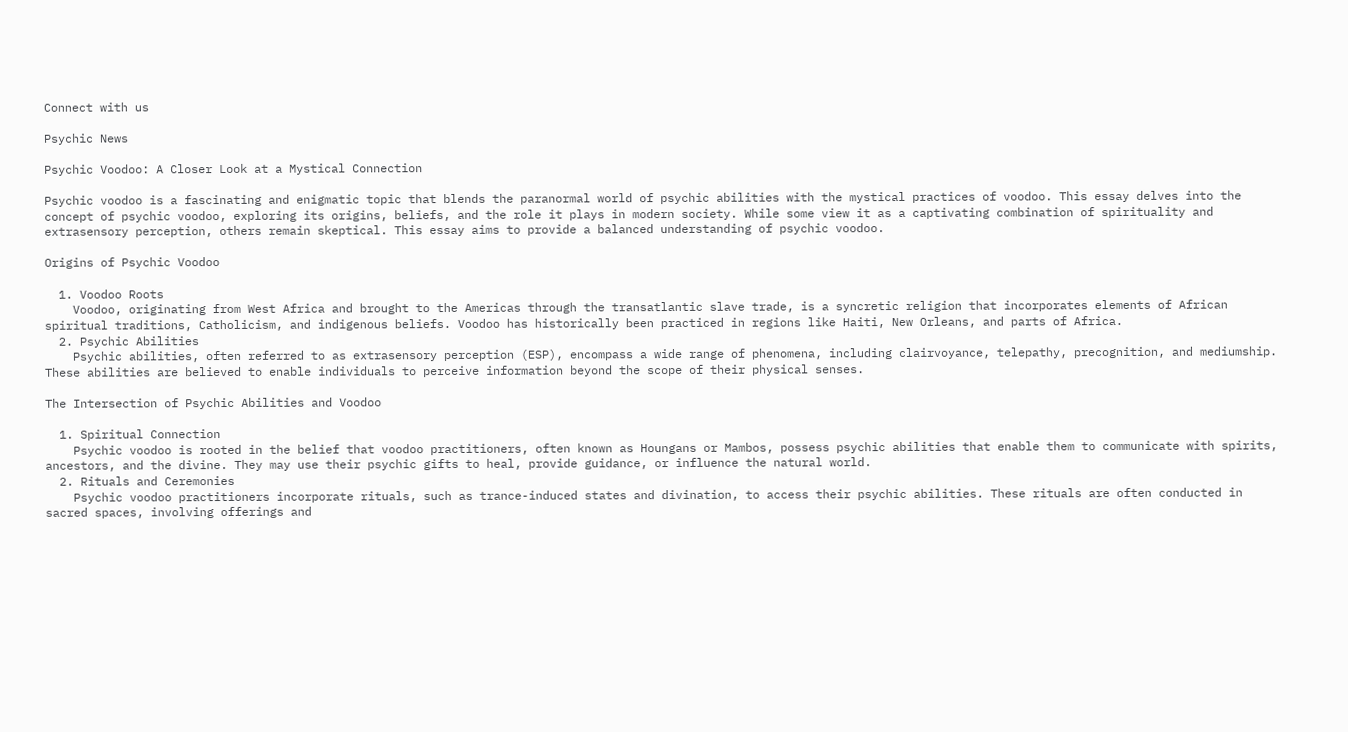Connect with us

Psychic News

Psychic Voodoo: A Closer Look at a Mystical Connection

Psychic voodoo is a fascinating and enigmatic topic that blends the paranormal world of psychic abilities with the mystical practices of voodoo. This essay delves into the concept of psychic voodoo, exploring its origins, beliefs, and the role it plays in modern society. While some view it as a captivating combination of spirituality and extrasensory perception, others remain skeptical. This essay aims to provide a balanced understanding of psychic voodoo.

Origins of Psychic Voodoo

  1. Voodoo Roots
    Voodoo, originating from West Africa and brought to the Americas through the transatlantic slave trade, is a syncretic religion that incorporates elements of African spiritual traditions, Catholicism, and indigenous beliefs. Voodoo has historically been practiced in regions like Haiti, New Orleans, and parts of Africa.
  2. Psychic Abilities
    Psychic abilities, often referred to as extrasensory perception (ESP), encompass a wide range of phenomena, including clairvoyance, telepathy, precognition, and mediumship. These abilities are believed to enable individuals to perceive information beyond the scope of their physical senses.

The Intersection of Psychic Abilities and Voodoo

  1. Spiritual Connection
    Psychic voodoo is rooted in the belief that voodoo practitioners, often known as Houngans or Mambos, possess psychic abilities that enable them to communicate with spirits, ancestors, and the divine. They may use their psychic gifts to heal, provide guidance, or influence the natural world.
  2. Rituals and Ceremonies
    Psychic voodoo practitioners incorporate rituals, such as trance-induced states and divination, to access their psychic abilities. These rituals are often conducted in sacred spaces, involving offerings and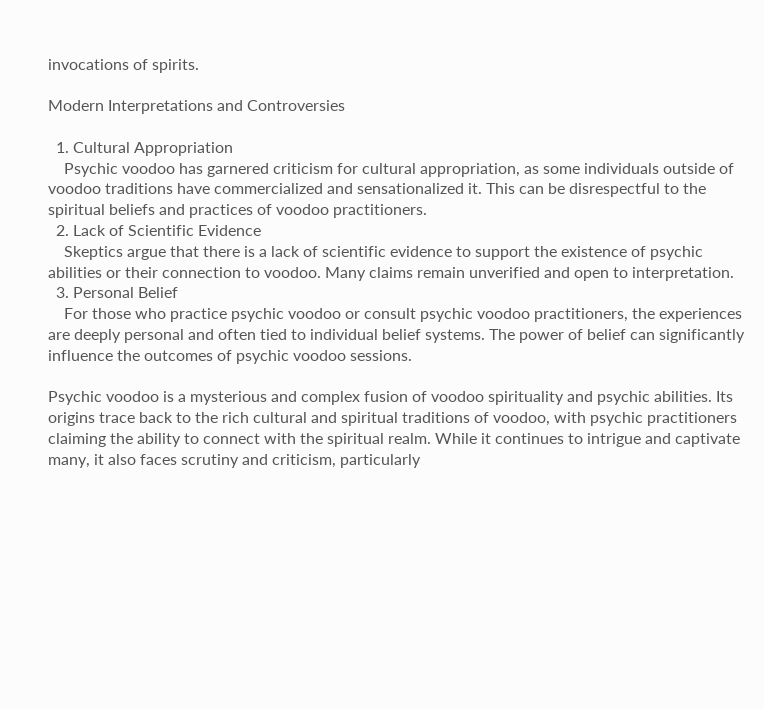invocations of spirits.

Modern Interpretations and Controversies

  1. Cultural Appropriation
    Psychic voodoo has garnered criticism for cultural appropriation, as some individuals outside of voodoo traditions have commercialized and sensationalized it. This can be disrespectful to the spiritual beliefs and practices of voodoo practitioners.
  2. Lack of Scientific Evidence
    Skeptics argue that there is a lack of scientific evidence to support the existence of psychic abilities or their connection to voodoo. Many claims remain unverified and open to interpretation.
  3. Personal Belief
    For those who practice psychic voodoo or consult psychic voodoo practitioners, the experiences are deeply personal and often tied to individual belief systems. The power of belief can significantly influence the outcomes of psychic voodoo sessions.

Psychic voodoo is a mysterious and complex fusion of voodoo spirituality and psychic abilities. Its origins trace back to the rich cultural and spiritual traditions of voodoo, with psychic practitioners claiming the ability to connect with the spiritual realm. While it continues to intrigue and captivate many, it also faces scrutiny and criticism, particularly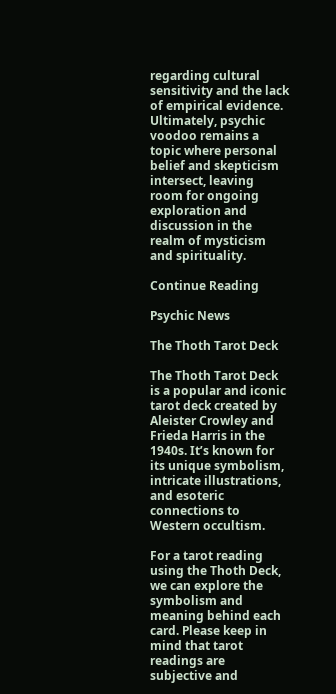regarding cultural sensitivity and the lack of empirical evidence. Ultimately, psychic voodoo remains a topic where personal belief and skepticism intersect, leaving room for ongoing exploration and discussion in the realm of mysticism and spirituality.

Continue Reading

Psychic News

The Thoth Tarot Deck

The Thoth Tarot Deck is a popular and iconic tarot deck created by Aleister Crowley and Frieda Harris in the 1940s. It’s known for its unique symbolism, intricate illustrations, and esoteric connections to Western occultism.

For a tarot reading using the Thoth Deck, we can explore the symbolism and meaning behind each card. Please keep in mind that tarot readings are subjective and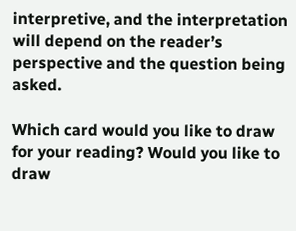interpretive, and the interpretation will depend on the reader’s perspective and the question being asked.

Which card would you like to draw for your reading? Would you like to draw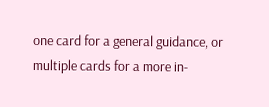one card for a general guidance, or multiple cards for a more in-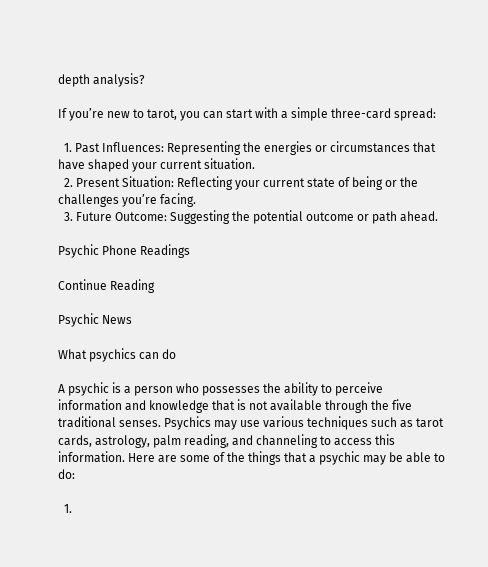depth analysis?

If you’re new to tarot, you can start with a simple three-card spread:

  1. Past Influences: Representing the energies or circumstances that have shaped your current situation.
  2. Present Situation: Reflecting your current state of being or the challenges you’re facing.
  3. Future Outcome: Suggesting the potential outcome or path ahead.

Psychic Phone Readings

Continue Reading

Psychic News

What psychics can do

A psychic is a person who possesses the ability to perceive information and knowledge that is not available through the five traditional senses. Psychics may use various techniques such as tarot cards, astrology, palm reading, and channeling to access this information. Here are some of the things that a psychic may be able to do:

  1.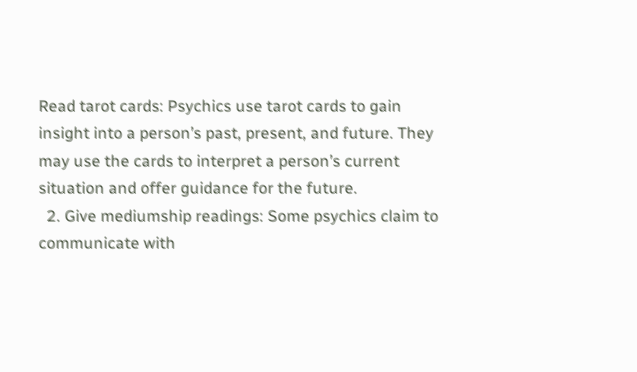Read tarot cards: Psychics use tarot cards to gain insight into a person’s past, present, and future. They may use the cards to interpret a person’s current situation and offer guidance for the future.
  2. Give mediumship readings: Some psychics claim to communicate with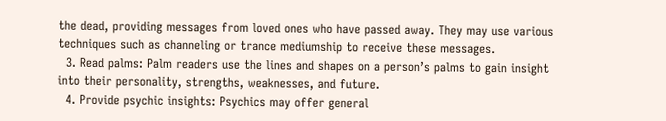the dead, providing messages from loved ones who have passed away. They may use various techniques such as channeling or trance mediumship to receive these messages.
  3. Read palms: Palm readers use the lines and shapes on a person’s palms to gain insight into their personality, strengths, weaknesses, and future.
  4. Provide psychic insights: Psychics may offer general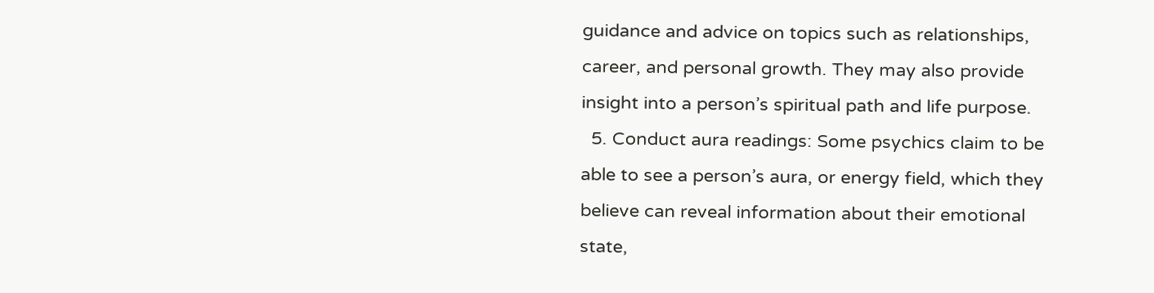guidance and advice on topics such as relationships, career, and personal growth. They may also provide insight into a person’s spiritual path and life purpose.
  5. Conduct aura readings: Some psychics claim to be able to see a person’s aura, or energy field, which they believe can reveal information about their emotional state,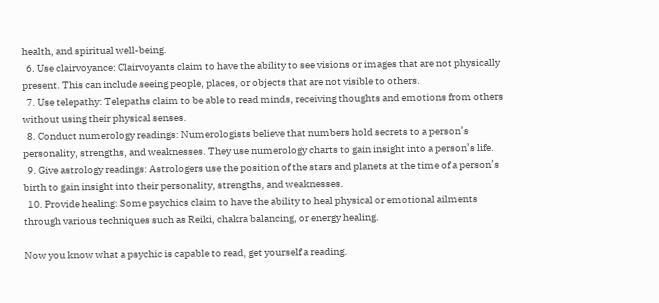health, and spiritual well-being.
  6. Use clairvoyance: Clairvoyants claim to have the ability to see visions or images that are not physically present. This can include seeing people, places, or objects that are not visible to others.
  7. Use telepathy: Telepaths claim to be able to read minds, receiving thoughts and emotions from others without using their physical senses.
  8. Conduct numerology readings: Numerologists believe that numbers hold secrets to a person’s personality, strengths, and weaknesses. They use numerology charts to gain insight into a person’s life.
  9. Give astrology readings: Astrologers use the position of the stars and planets at the time of a person’s birth to gain insight into their personality, strengths, and weaknesses.
  10. Provide healing: Some psychics claim to have the ability to heal physical or emotional ailments through various techniques such as Reiki, chakra balancing, or energy healing.

Now you know what a psychic is capable to read, get yourself a reading.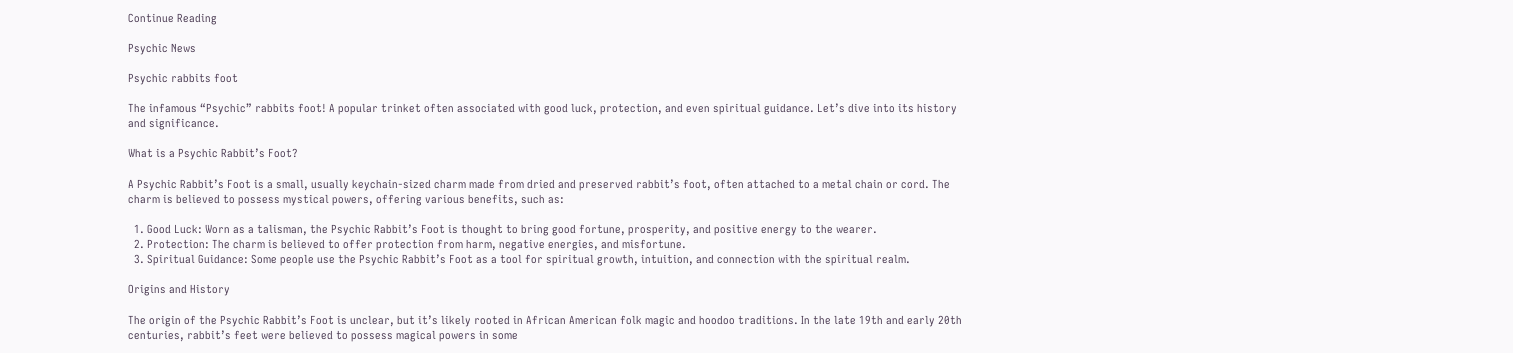Continue Reading

Psychic News

Psychic rabbits foot

The infamous “Psychic” rabbits foot! A popular trinket often associated with good luck, protection, and even spiritual guidance. Let’s dive into its history and significance.

What is a Psychic Rabbit’s Foot?

A Psychic Rabbit’s Foot is a small, usually keychain-sized charm made from dried and preserved rabbit’s foot, often attached to a metal chain or cord. The charm is believed to possess mystical powers, offering various benefits, such as:

  1. Good Luck: Worn as a talisman, the Psychic Rabbit’s Foot is thought to bring good fortune, prosperity, and positive energy to the wearer.
  2. Protection: The charm is believed to offer protection from harm, negative energies, and misfortune.
  3. Spiritual Guidance: Some people use the Psychic Rabbit’s Foot as a tool for spiritual growth, intuition, and connection with the spiritual realm.

Origins and History

The origin of the Psychic Rabbit’s Foot is unclear, but it’s likely rooted in African American folk magic and hoodoo traditions. In the late 19th and early 20th centuries, rabbit’s feet were believed to possess magical powers in some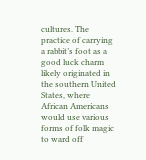cultures. The practice of carrying a rabbit’s foot as a good luck charm likely originated in the southern United States, where African Americans would use various forms of folk magic to ward off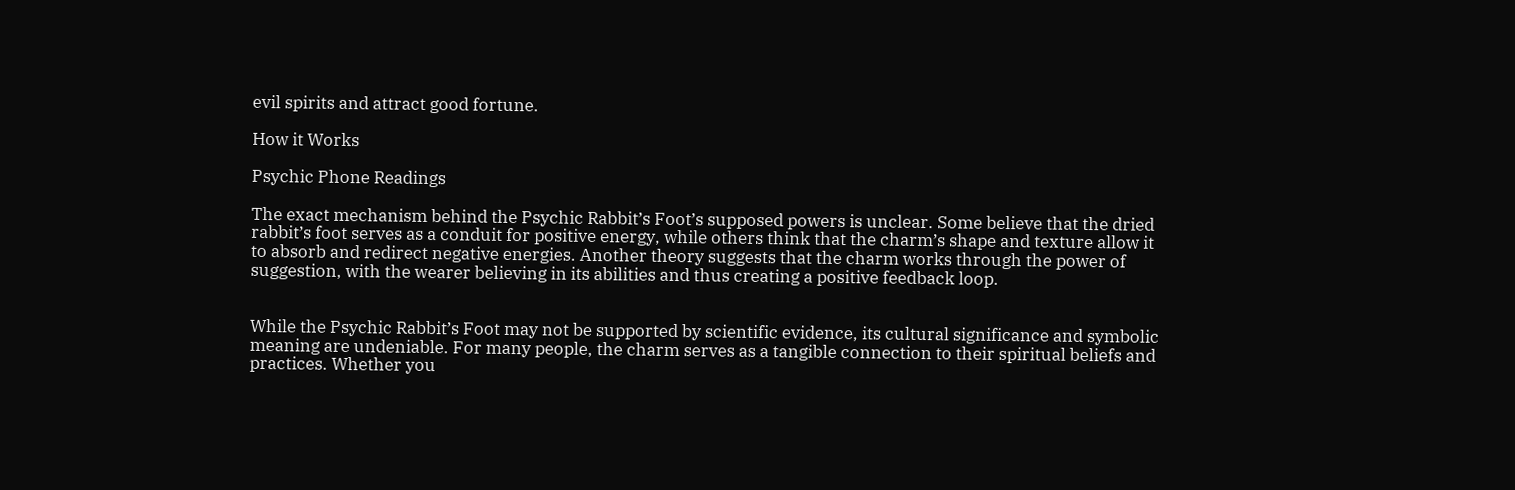evil spirits and attract good fortune.

How it Works

Psychic Phone Readings

The exact mechanism behind the Psychic Rabbit’s Foot’s supposed powers is unclear. Some believe that the dried rabbit’s foot serves as a conduit for positive energy, while others think that the charm’s shape and texture allow it to absorb and redirect negative energies. Another theory suggests that the charm works through the power of suggestion, with the wearer believing in its abilities and thus creating a positive feedback loop.


While the Psychic Rabbit’s Foot may not be supported by scientific evidence, its cultural significance and symbolic meaning are undeniable. For many people, the charm serves as a tangible connection to their spiritual beliefs and practices. Whether you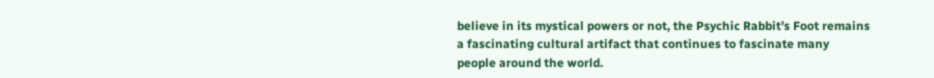believe in its mystical powers or not, the Psychic Rabbit’s Foot remains a fascinating cultural artifact that continues to fascinate many people around the world.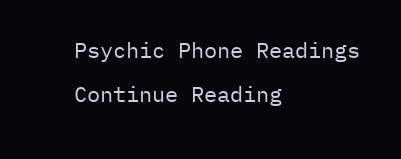Psychic Phone Readings
Continue Reading